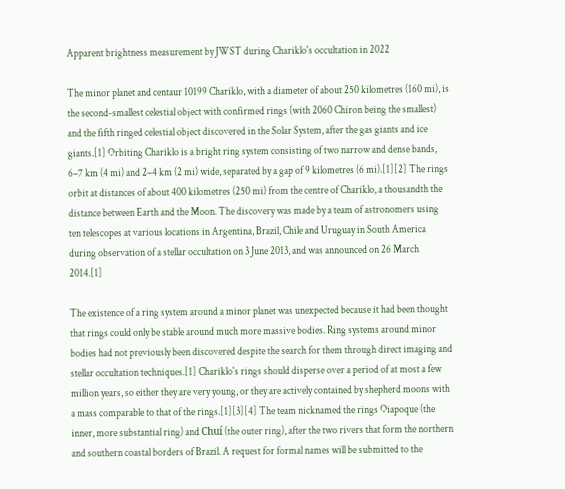Apparent brightness measurement by JWST during Chariklo's occultation in 2022

The minor planet and centaur 10199 Chariklo, with a diameter of about 250 kilometres (160 mi), is the second-smallest celestial object with confirmed rings (with 2060 Chiron being the smallest) and the fifth ringed celestial object discovered in the Solar System, after the gas giants and ice giants.[1] Orbiting Chariklo is a bright ring system consisting of two narrow and dense bands, 6–7 km (4 mi) and 2–4 km (2 mi) wide, separated by a gap of 9 kilometres (6 mi).[1][2] The rings orbit at distances of about 400 kilometres (250 mi) from the centre of Chariklo, a thousandth the distance between Earth and the Moon. The discovery was made by a team of astronomers using ten telescopes at various locations in Argentina, Brazil, Chile and Uruguay in South America during observation of a stellar occultation on 3 June 2013, and was announced on 26 March 2014.[1]

The existence of a ring system around a minor planet was unexpected because it had been thought that rings could only be stable around much more massive bodies. Ring systems around minor bodies had not previously been discovered despite the search for them through direct imaging and stellar occultation techniques.[1] Chariklo's rings should disperse over a period of at most a few million years, so either they are very young, or they are actively contained by shepherd moons with a mass comparable to that of the rings.[1][3][4] The team nicknamed the rings Oiapoque (the inner, more substantial ring) and Chuí (the outer ring), after the two rivers that form the northern and southern coastal borders of Brazil. A request for formal names will be submitted to the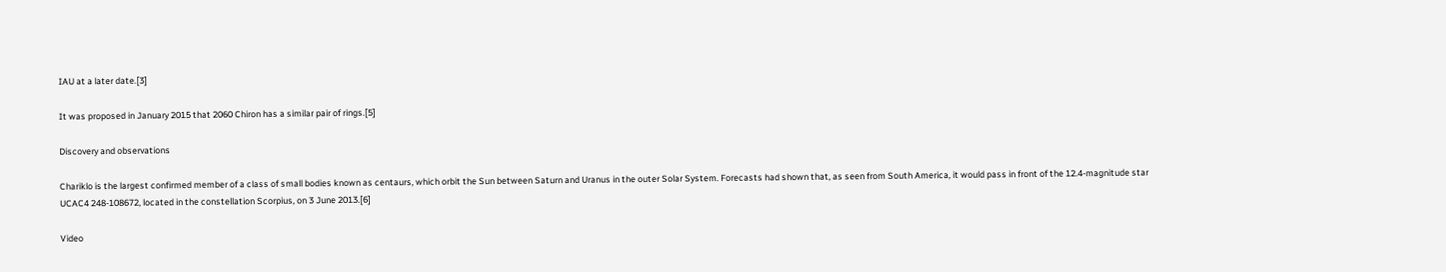IAU at a later date.[3]

It was proposed in January 2015 that 2060 Chiron has a similar pair of rings.[5]

Discovery and observations

Chariklo is the largest confirmed member of a class of small bodies known as centaurs, which orbit the Sun between Saturn and Uranus in the outer Solar System. Forecasts had shown that, as seen from South America, it would pass in front of the 12.4-magnitude star UCAC4 248-108672, located in the constellation Scorpius, on 3 June 2013.[6]

Video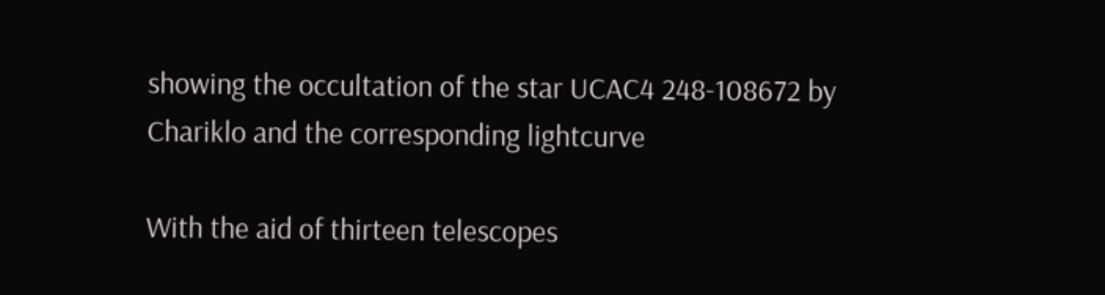showing the occultation of the star UCAC4 248-108672 by Chariklo and the corresponding lightcurve

With the aid of thirteen telescopes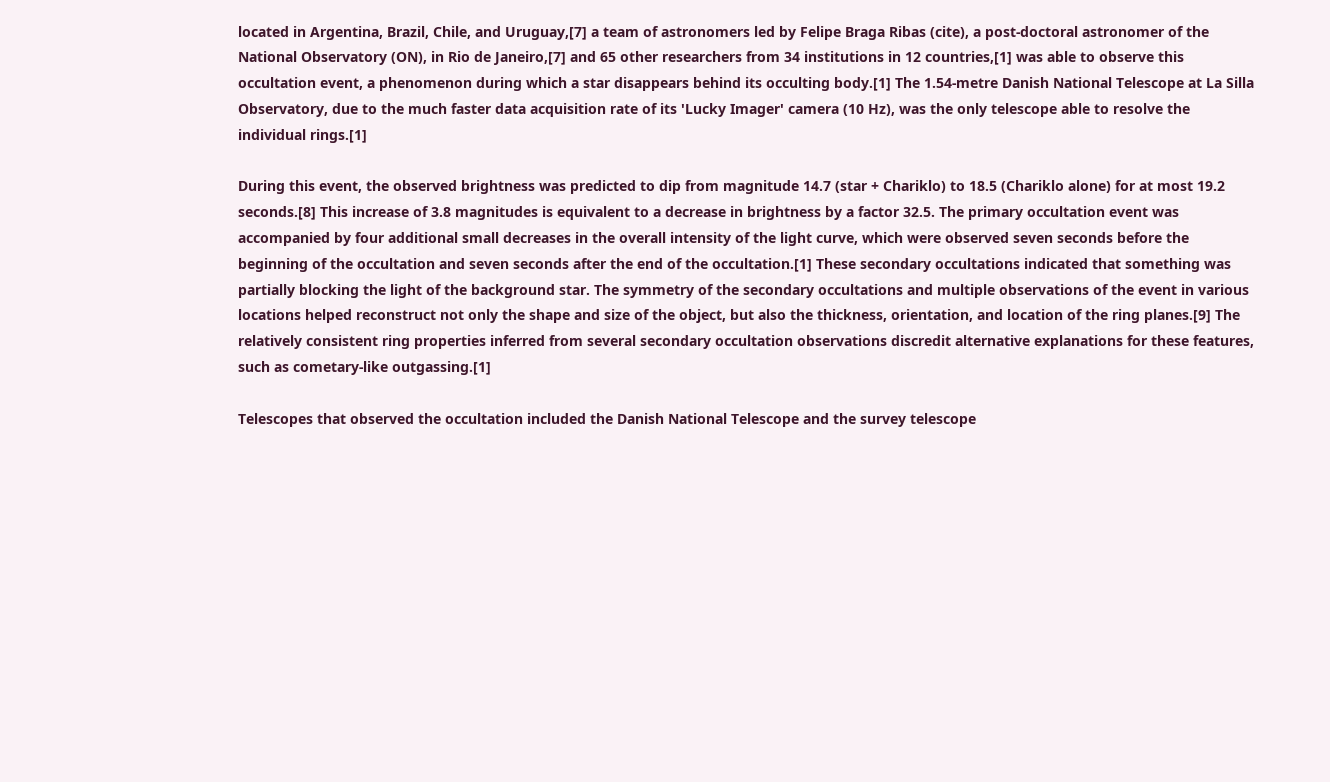located in Argentina, Brazil, Chile, and Uruguay,[7] a team of astronomers led by Felipe Braga Ribas (cite), a post-doctoral astronomer of the National Observatory (ON), in Rio de Janeiro,[7] and 65 other researchers from 34 institutions in 12 countries,[1] was able to observe this occultation event, a phenomenon during which a star disappears behind its occulting body.[1] The 1.54-metre Danish National Telescope at La Silla Observatory, due to the much faster data acquisition rate of its 'Lucky Imager' camera (10 Hz), was the only telescope able to resolve the individual rings.[1]

During this event, the observed brightness was predicted to dip from magnitude 14.7 (star + Chariklo) to 18.5 (Chariklo alone) for at most 19.2 seconds.[8] This increase of 3.8 magnitudes is equivalent to a decrease in brightness by a factor 32.5. The primary occultation event was accompanied by four additional small decreases in the overall intensity of the light curve, which were observed seven seconds before the beginning of the occultation and seven seconds after the end of the occultation.[1] These secondary occultations indicated that something was partially blocking the light of the background star. The symmetry of the secondary occultations and multiple observations of the event in various locations helped reconstruct not only the shape and size of the object, but also the thickness, orientation, and location of the ring planes.[9] The relatively consistent ring properties inferred from several secondary occultation observations discredit alternative explanations for these features, such as cometary-like outgassing.[1]

Telescopes that observed the occultation included the Danish National Telescope and the survey telescope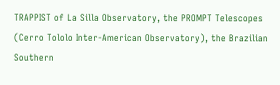TRAPPIST of La Silla Observatory, the PROMPT Telescopes (Cerro Tololo Inter-American Observatory), the Brazilian Southern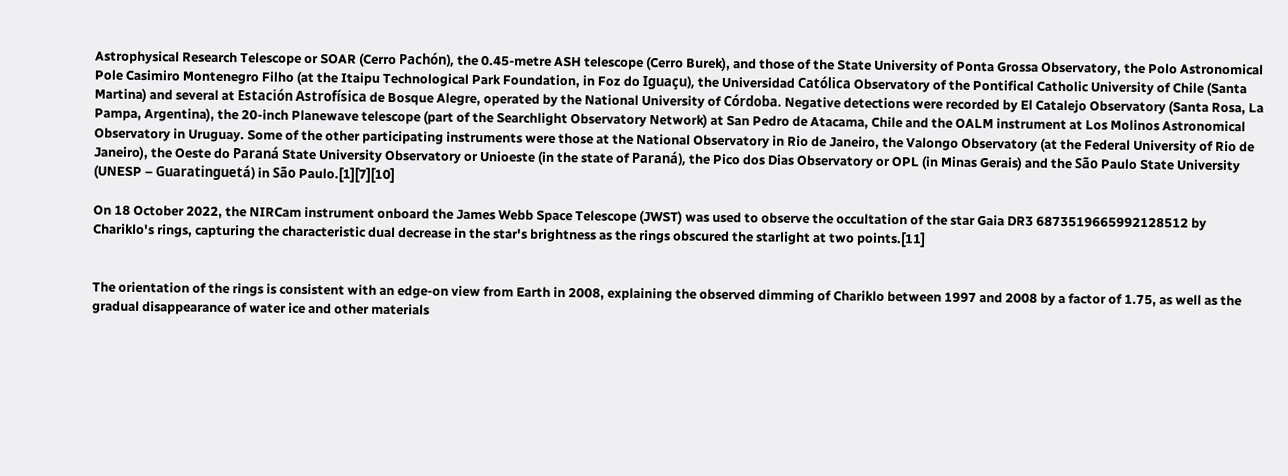Astrophysical Research Telescope or SOAR (Cerro Pachón), the 0.45-metre ASH telescope (Cerro Burek), and those of the State University of Ponta Grossa Observatory, the Polo Astronomical Pole Casimiro Montenegro Filho (at the Itaipu Technological Park Foundation, in Foz do Iguaçu), the Universidad Católica Observatory of the Pontifical Catholic University of Chile (Santa Martina) and several at Estación Astrofísica de Bosque Alegre, operated by the National University of Córdoba. Negative detections were recorded by El Catalejo Observatory (Santa Rosa, La Pampa, Argentina), the 20-inch Planewave telescope (part of the Searchlight Observatory Network) at San Pedro de Atacama, Chile and the OALM instrument at Los Molinos Astronomical Observatory in Uruguay. Some of the other participating instruments were those at the National Observatory in Rio de Janeiro, the Valongo Observatory (at the Federal University of Rio de Janeiro), the Oeste do Paraná State University Observatory or Unioeste (in the state of Paraná), the Pico dos Dias Observatory or OPL (in Minas Gerais) and the São Paulo State University (UNESP – Guaratinguetá) in São Paulo.[1][7][10]

On 18 October 2022, the NIRCam instrument onboard the James Webb Space Telescope (JWST) was used to observe the occultation of the star Gaia DR3 6873519665992128512 by Chariklo's rings, capturing the characteristic dual decrease in the star's brightness as the rings obscured the starlight at two points.[11]


The orientation of the rings is consistent with an edge-on view from Earth in 2008, explaining the observed dimming of Chariklo between 1997 and 2008 by a factor of 1.75, as well as the gradual disappearance of water ice and other materials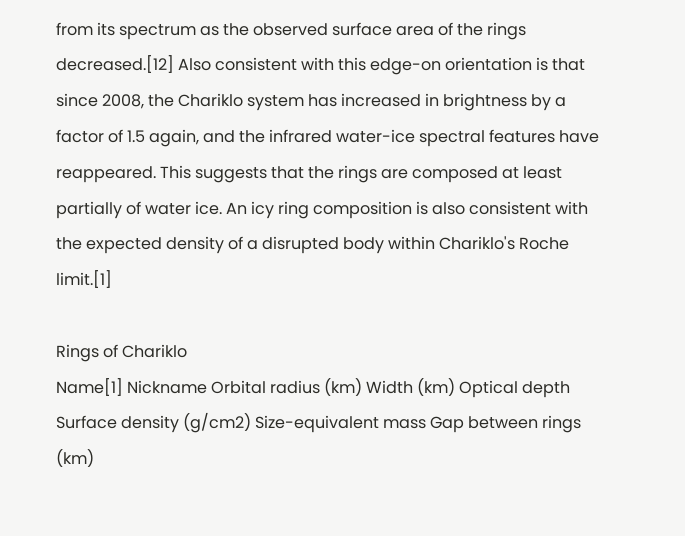from its spectrum as the observed surface area of the rings decreased.[12] Also consistent with this edge-on orientation is that since 2008, the Chariklo system has increased in brightness by a factor of 1.5 again, and the infrared water-ice spectral features have reappeared. This suggests that the rings are composed at least partially of water ice. An icy ring composition is also consistent with the expected density of a disrupted body within Chariklo's Roche limit.[1]

Rings of Chariklo
Name[1] Nickname Orbital radius (km) Width (km) Optical depth Surface density (g/cm2) Size-equivalent mass Gap between rings (km)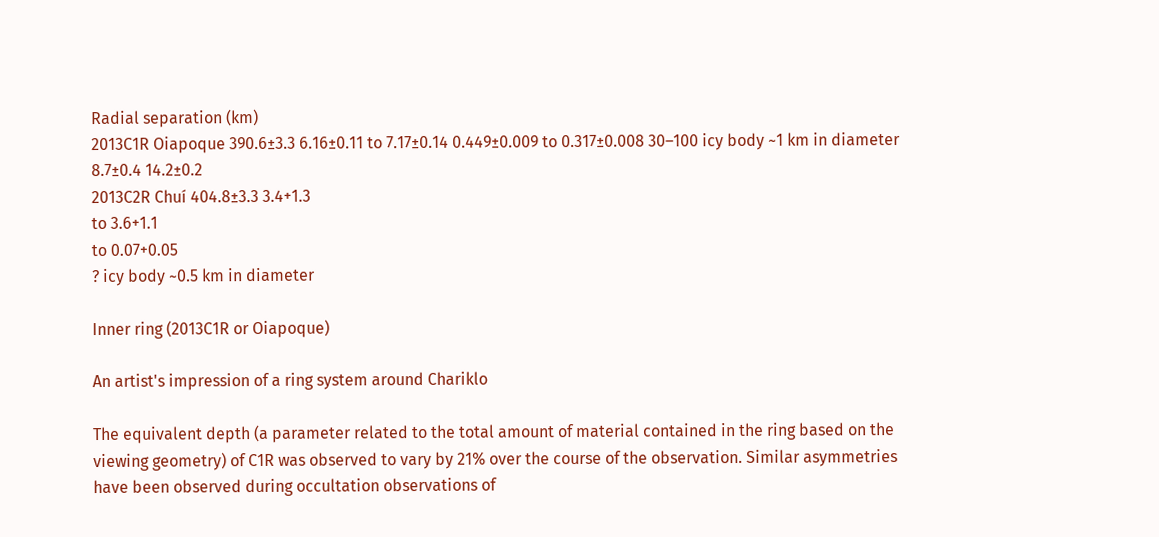Radial separation (km)
2013C1R Oiapoque 390.6±3.3 6.16±0.11 to 7.17±0.14 0.449±0.009 to 0.317±0.008 30–100 icy body ~1 km in diameter 8.7±0.4 14.2±0.2
2013C2R Chuí 404.8±3.3 3.4+1.3
to 3.6+1.1
to 0.07+0.05
? icy body ~0.5 km in diameter

Inner ring (2013C1R or Oiapoque)

An artist's impression of a ring system around Chariklo

The equivalent depth (a parameter related to the total amount of material contained in the ring based on the viewing geometry) of C1R was observed to vary by 21% over the course of the observation. Similar asymmetries have been observed during occultation observations of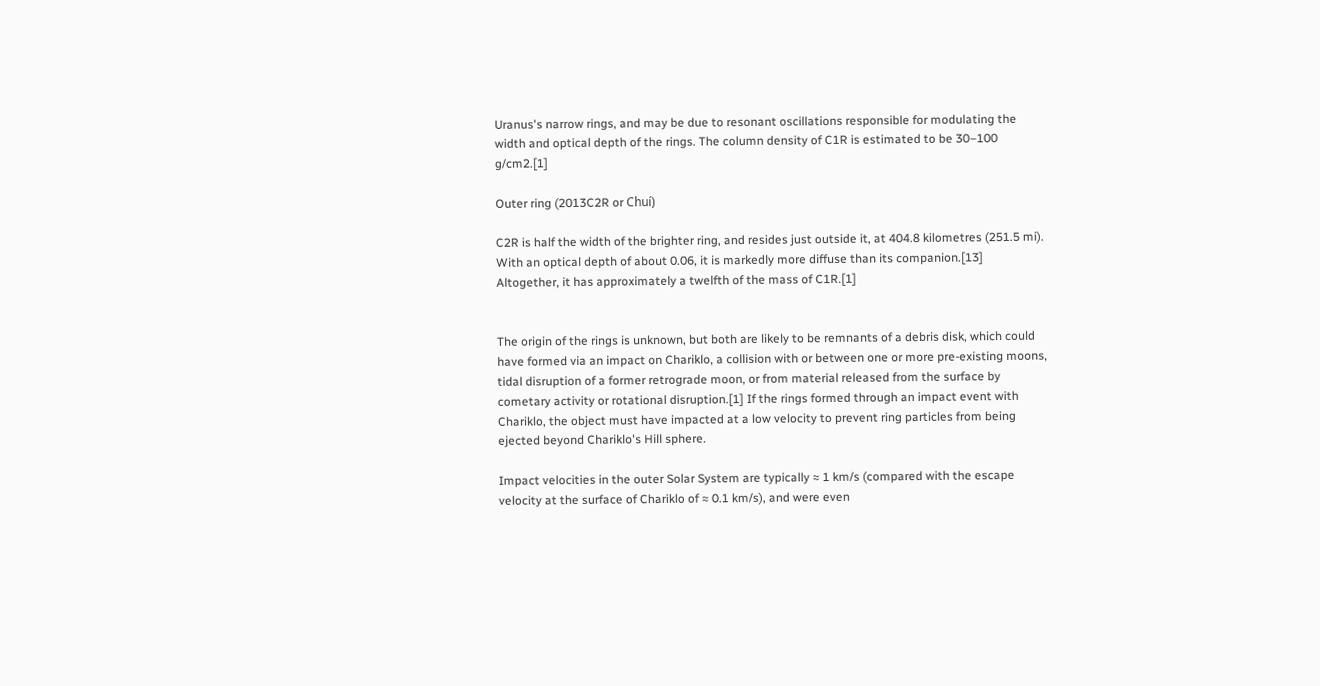Uranus's narrow rings, and may be due to resonant oscillations responsible for modulating the width and optical depth of the rings. The column density of C1R is estimated to be 30–100 g/cm2.[1]

Outer ring (2013C2R or Chuí)

C2R is half the width of the brighter ring, and resides just outside it, at 404.8 kilometres (251.5 mi). With an optical depth of about 0.06, it is markedly more diffuse than its companion.[13] Altogether, it has approximately a twelfth of the mass of C1R.[1]


The origin of the rings is unknown, but both are likely to be remnants of a debris disk, which could have formed via an impact on Chariklo, a collision with or between one or more pre-existing moons, tidal disruption of a former retrograde moon, or from material released from the surface by cometary activity or rotational disruption.[1] If the rings formed through an impact event with Chariklo, the object must have impacted at a low velocity to prevent ring particles from being ejected beyond Chariklo's Hill sphere.

Impact velocities in the outer Solar System are typically ≈ 1 km/s (compared with the escape velocity at the surface of Chariklo of ≈ 0.1 km/s), and were even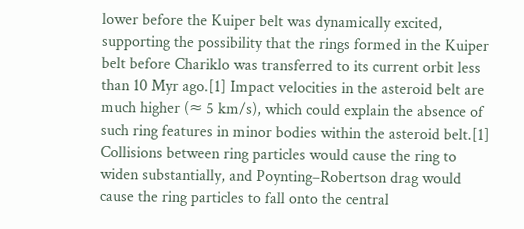lower before the Kuiper belt was dynamically excited, supporting the possibility that the rings formed in the Kuiper belt before Chariklo was transferred to its current orbit less than 10 Myr ago.[1] Impact velocities in the asteroid belt are much higher (≈ 5 km/s), which could explain the absence of such ring features in minor bodies within the asteroid belt.[1] Collisions between ring particles would cause the ring to widen substantially, and Poynting–Robertson drag would cause the ring particles to fall onto the central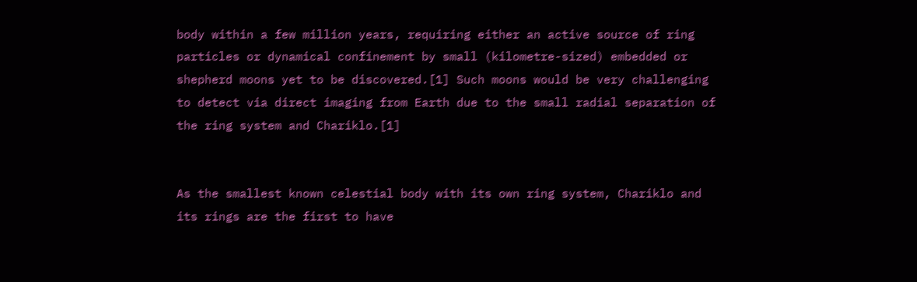body within a few million years, requiring either an active source of ring particles or dynamical confinement by small (kilometre-sized) embedded or shepherd moons yet to be discovered.[1] Such moons would be very challenging to detect via direct imaging from Earth due to the small radial separation of the ring system and Chariklo.[1]


As the smallest known celestial body with its own ring system, Chariklo and its rings are the first to have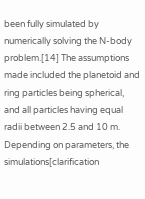been fully simulated by numerically solving the N-body problem.[14] The assumptions made included the planetoid and ring particles being spherical, and all particles having equal radii between 2.5 and 10 m. Depending on parameters, the simulations[clarification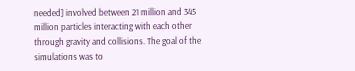needed] involved between 21 million and 345 million particles interacting with each other through gravity and collisions. The goal of the simulations was to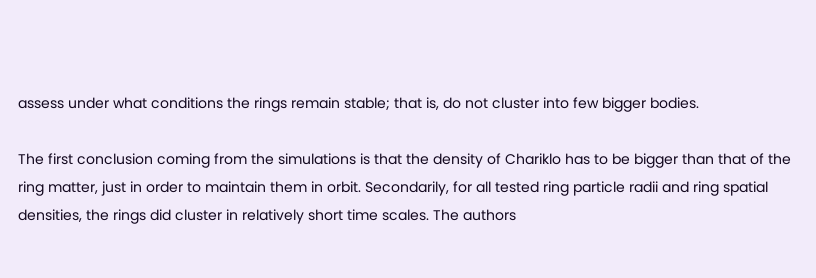assess under what conditions the rings remain stable; that is, do not cluster into few bigger bodies.

The first conclusion coming from the simulations is that the density of Chariklo has to be bigger than that of the ring matter, just in order to maintain them in orbit. Secondarily, for all tested ring particle radii and ring spatial densities, the rings did cluster in relatively short time scales. The authors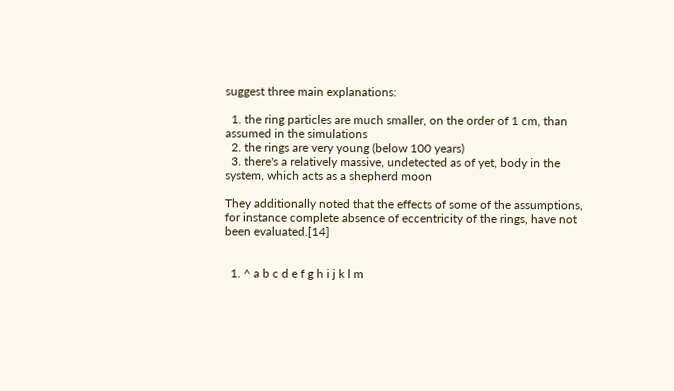suggest three main explanations:

  1. the ring particles are much smaller, on the order of 1 cm, than assumed in the simulations
  2. the rings are very young (below 100 years)
  3. there's a relatively massive, undetected as of yet, body in the system, which acts as a shepherd moon

They additionally noted that the effects of some of the assumptions, for instance complete absence of eccentricity of the rings, have not been evaluated.[14]


  1. ^ a b c d e f g h i j k l m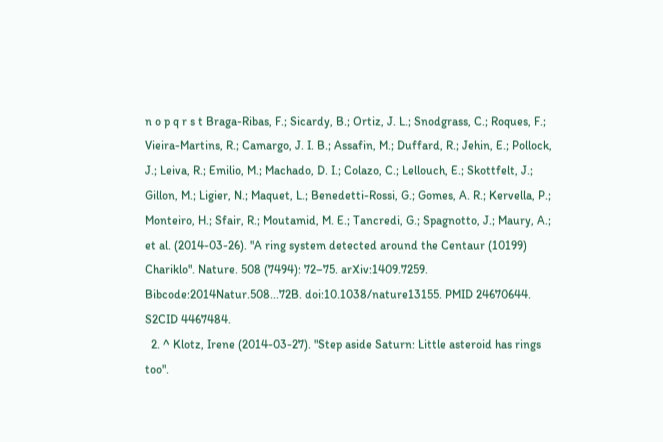n o p q r s t Braga-Ribas, F.; Sicardy, B.; Ortiz, J. L.; Snodgrass, C.; Roques, F.; Vieira-Martins, R.; Camargo, J. I. B.; Assafin, M.; Duffard, R.; Jehin, E.; Pollock, J.; Leiva, R.; Emilio, M.; Machado, D. I.; Colazo, C.; Lellouch, E.; Skottfelt, J.; Gillon, M.; Ligier, N.; Maquet, L.; Benedetti-Rossi, G.; Gomes, A. R.; Kervella, P.; Monteiro, H.; Sfair, R.; Moutamid, M. E.; Tancredi, G.; Spagnotto, J.; Maury, A.; et al. (2014-03-26). "A ring system detected around the Centaur (10199) Chariklo". Nature. 508 (7494): 72–75. arXiv:1409.7259. Bibcode:2014Natur.508...72B. doi:10.1038/nature13155. PMID 24670644. S2CID 4467484.
  2. ^ Klotz, Irene (2014-03-27). "Step aside Saturn: Little asteroid has rings too".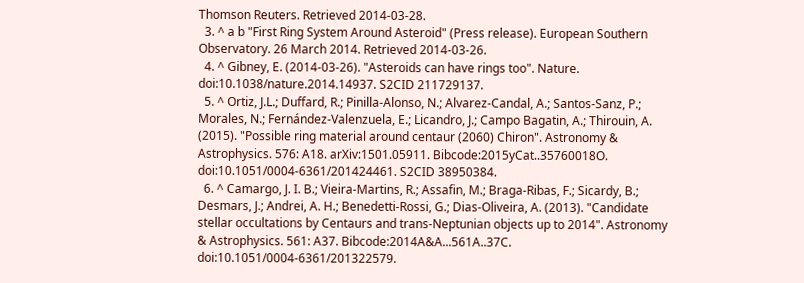Thomson Reuters. Retrieved 2014-03-28.
  3. ^ a b "First Ring System Around Asteroid" (Press release). European Southern Observatory. 26 March 2014. Retrieved 2014-03-26.
  4. ^ Gibney, E. (2014-03-26). "Asteroids can have rings too". Nature. doi:10.1038/nature.2014.14937. S2CID 211729137.
  5. ^ Ortiz, J.L.; Duffard, R.; Pinilla-Alonso, N.; Alvarez-Candal, A.; Santos-Sanz, P.; Morales, N.; Fernández-Valenzuela, E.; Licandro, J.; Campo Bagatin, A.; Thirouin, A. (2015). "Possible ring material around centaur (2060) Chiron". Astronomy & Astrophysics. 576: A18. arXiv:1501.05911. Bibcode:2015yCat..35760018O. doi:10.1051/0004-6361/201424461. S2CID 38950384.
  6. ^ Camargo, J. I. B.; Vieira-Martins, R.; Assafin, M.; Braga-Ribas, F.; Sicardy, B.; Desmars, J.; Andrei, A. H.; Benedetti-Rossi, G.; Dias-Oliveira, A. (2013). "Candidate stellar occultations by Centaurs and trans-Neptunian objects up to 2014". Astronomy & Astrophysics. 561: A37. Bibcode:2014A&A...561A..37C. doi:10.1051/0004-6361/201322579.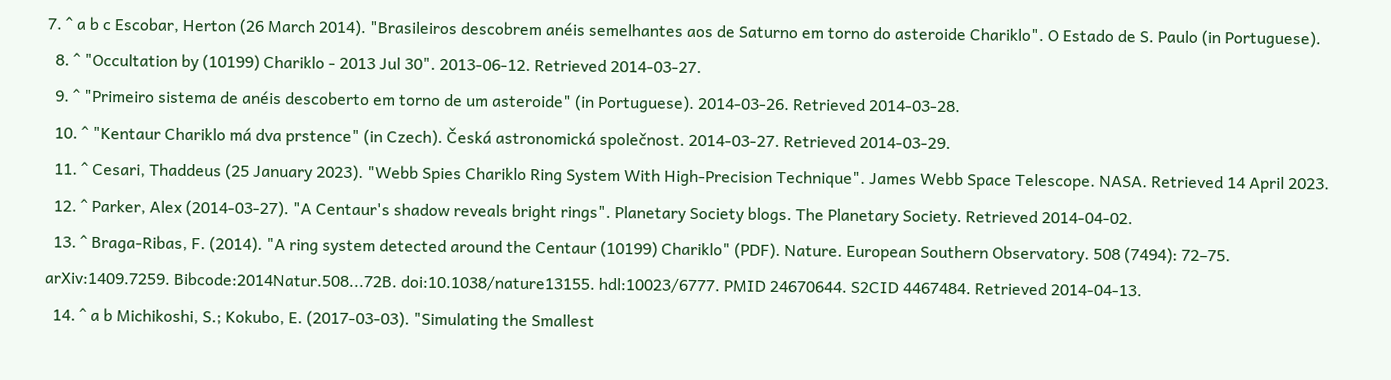7. ^ a b c Escobar, Herton (26 March 2014). "Brasileiros descobrem anéis semelhantes aos de Saturno em torno do asteroide Chariklo". O Estado de S. Paulo (in Portuguese).
  8. ^ "Occultation by (10199) Chariklo - 2013 Jul 30". 2013-06-12. Retrieved 2014-03-27.
  9. ^ "Primeiro sistema de anéis descoberto em torno de um asteroide" (in Portuguese). 2014-03-26. Retrieved 2014-03-28.
  10. ^ "Kentaur Chariklo má dva prstence" (in Czech). Česká astronomická společnost. 2014-03-27. Retrieved 2014-03-29.
  11. ^ Cesari, Thaddeus (25 January 2023). "Webb Spies Chariklo Ring System With High-Precision Technique". James Webb Space Telescope. NASA. Retrieved 14 April 2023.
  12. ^ Parker, Alex (2014-03-27). "A Centaur's shadow reveals bright rings". Planetary Society blogs. The Planetary Society. Retrieved 2014-04-02.
  13. ^ Braga-Ribas, F. (2014). "A ring system detected around the Centaur (10199) Chariklo" (PDF). Nature. European Southern Observatory. 508 (7494): 72–75. arXiv:1409.7259. Bibcode:2014Natur.508...72B. doi:10.1038/nature13155. hdl:10023/6777. PMID 24670644. S2CID 4467484. Retrieved 2014-04-13.
  14. ^ a b Michikoshi, S.; Kokubo, E. (2017-03-03). "Simulating the Smallest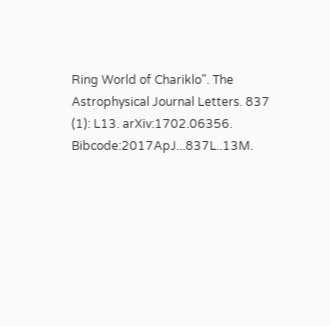Ring World of Chariklo". The Astrophysical Journal Letters. 837 (1): L13. arXiv:1702.06356. Bibcode:2017ApJ...837L..13M.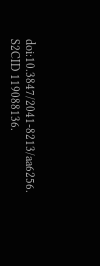doi:10.3847/2041-8213/aa6256. S2CID 119088136.